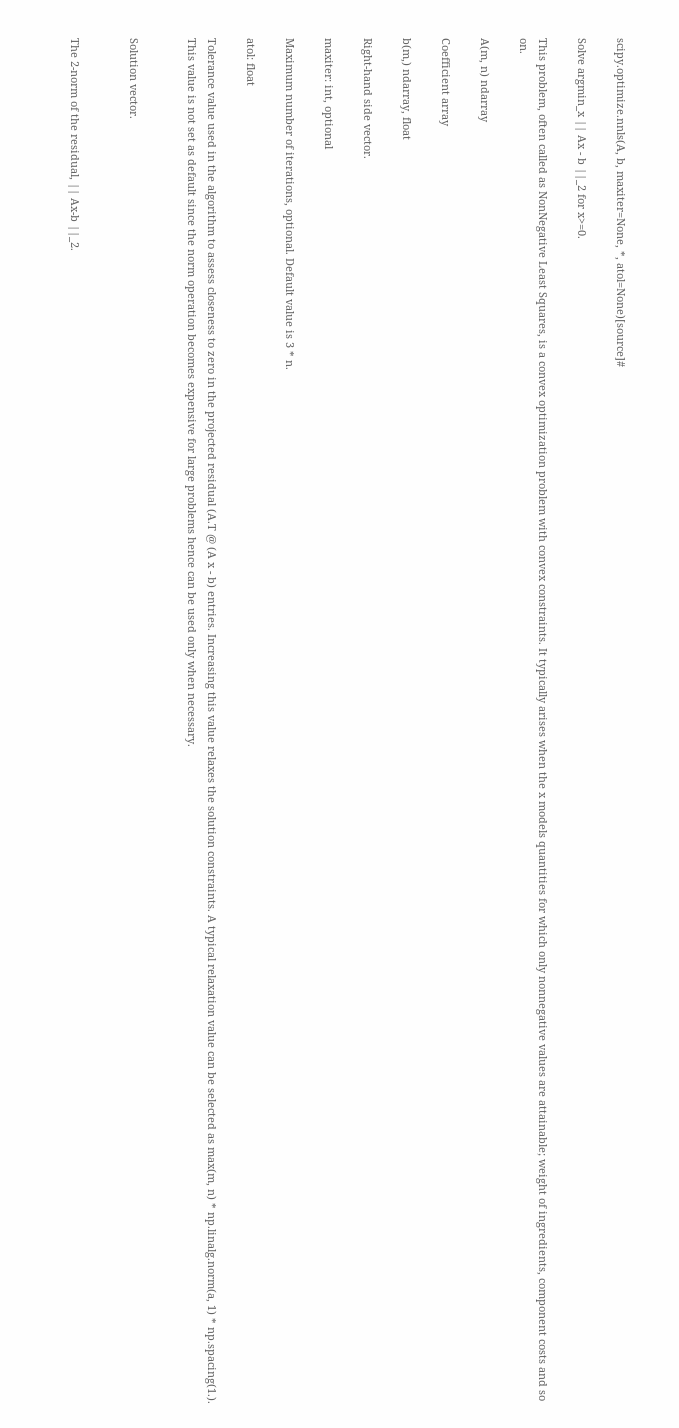scipy.optimize.nnls(A, b, maxiter=None, *, atol=None)[source]#

Solve argmin_x || Ax - b ||_2 for x>=0.

This problem, often called as NonNegative Least Squares, is a convex optimization problem with convex constraints. It typically arises when the x models quantities for which only nonnegative values are attainable; weight of ingredients, component costs and so on.

A(m, n) ndarray

Coefficient array

b(m,) ndarray, float

Right-hand side vector.

maxiter: int, optional

Maximum number of iterations, optional. Default value is 3 * n.

atol: float

Tolerance value used in the algorithm to assess closeness to zero in the projected residual (A.T @ (A x - b) entries. Increasing this value relaxes the solution constraints. A typical relaxation value can be selected as max(m, n) * np.linalg.norm(a, 1) * np.spacing(1.). This value is not set as default since the norm operation becomes expensive for large problems hence can be used only when necessary.


Solution vector.


The 2-norm of the residual, || Ax-b ||_2.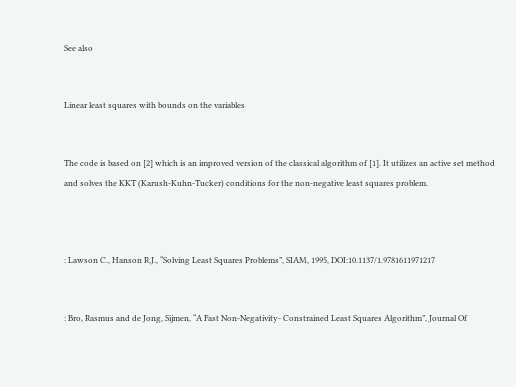See also


Linear least squares with bounds on the variables


The code is based on [2] which is an improved version of the classical algorithm of [1]. It utilizes an active set method and solves the KKT (Karush-Kuhn-Tucker) conditions for the non-negative least squares problem.



: Lawson C., Hanson R.J., “Solving Least Squares Problems”, SIAM, 1995, DOI:10.1137/1.9781611971217


: Bro, Rasmus and de Jong, Sijmen, “A Fast Non-Negativity- Constrained Least Squares Algorithm”, Journal Of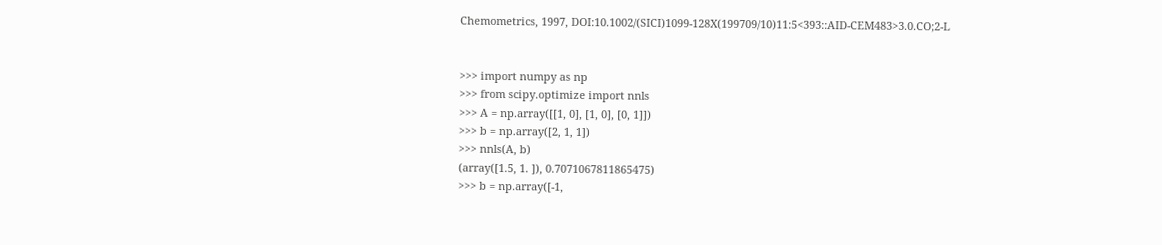Chemometrics, 1997, DOI:10.1002/(SICI)1099-128X(199709/10)11:5<393::AID-CEM483>3.0.CO;2-L


>>> import numpy as np
>>> from scipy.optimize import nnls
>>> A = np.array([[1, 0], [1, 0], [0, 1]])
>>> b = np.array([2, 1, 1])
>>> nnls(A, b)
(array([1.5, 1. ]), 0.7071067811865475)
>>> b = np.array([-1,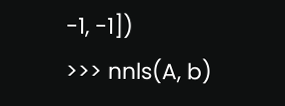-1, -1])
>>> nnls(A, b)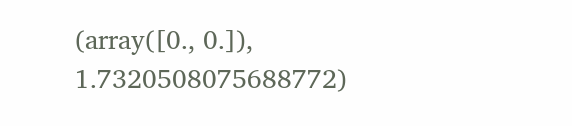(array([0., 0.]), 1.7320508075688772)